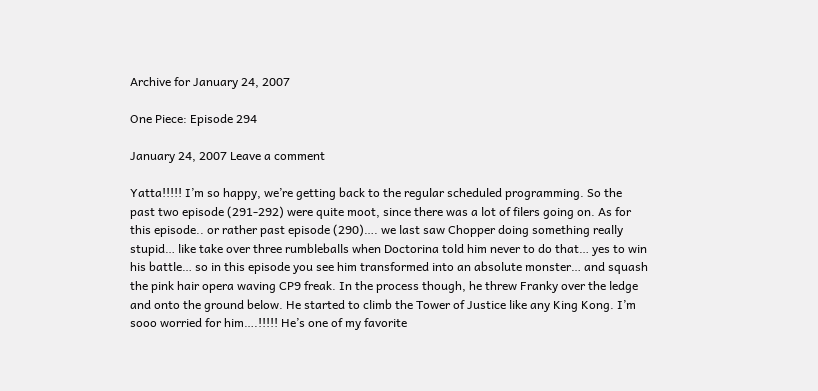Archive for January 24, 2007

One Piece: Episode 294

January 24, 2007 Leave a comment

Yatta!!!!! I’m so happy, we’re getting back to the regular scheduled programming. So the past two episode (291-292) were quite moot, since there was a lot of filers going on. As for this episode.. or rather past episode (290)…. we last saw Chopper doing something really stupid… like take over three rumbleballs when Doctorina told him never to do that… yes to win his battle… so in this episode you see him transformed into an absolute monster… and squash the pink hair opera waving CP9 freak. In the process though, he threw Franky over the ledge and onto the ground below. He started to climb the Tower of Justice like any King Kong. I’m sooo worried for him….!!!!! He’s one of my favorite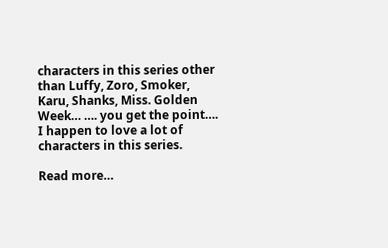characters in this series other than Luffy, Zoro, Smoker, Karu, Shanks, Miss. Golden Week… …. you get the point…. I happen to love a lot of characters in this series.

Read more…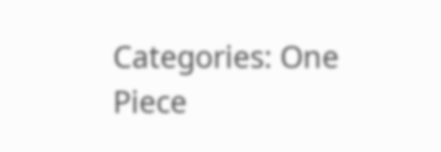Categories: One Piece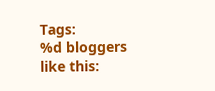Tags:
%d bloggers like this: